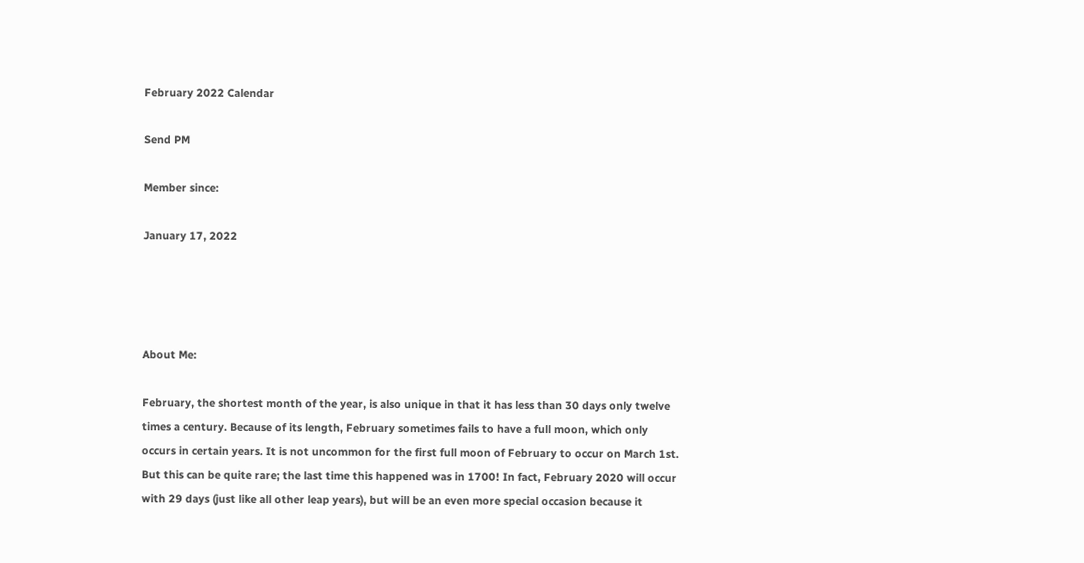February 2022 Calendar

Send PM

Member since:

January 17, 2022




About Me:

February, the shortest month of the year, is also unique in that it has less than 30 days only twelve times a century. Because of its length, February sometimes fails to have a full moon, which only occurs in certain years. It is not uncommon for the first full moon of February to occur on March 1st. But this can be quite rare; the last time this happened was in 1700! In fact, February 2020 will occur with 29 days (just like all other leap years), but will be an even more special occasion because it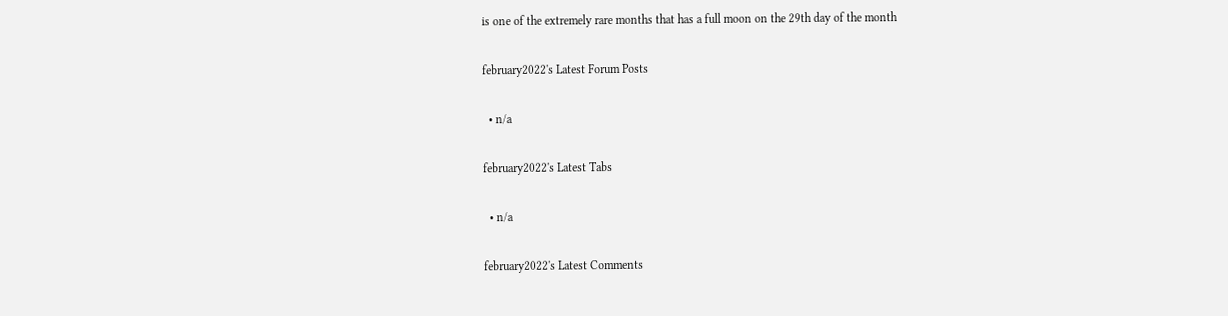is one of the extremely rare months that has a full moon on the 29th day of the month

february2022's Latest Forum Posts

  • n/a

february2022's Latest Tabs

  • n/a

february2022's Latest Comments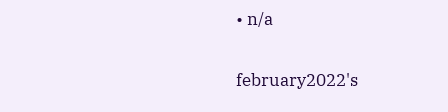• n/a

february2022's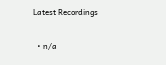Latest Recordings

  • n/a